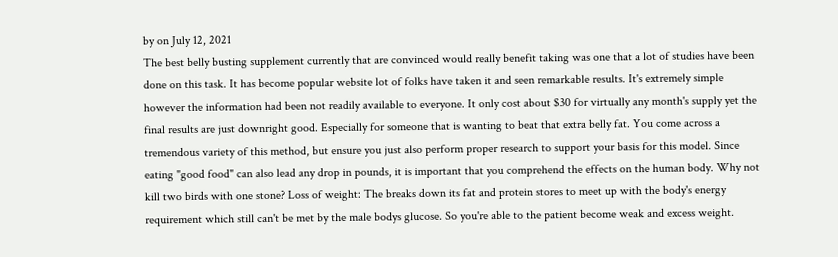by on July 12, 2021
The best belly busting supplement currently that are convinced would really benefit taking was one that a lot of studies have been done on this task. It has become popular website lot of folks have taken it and seen remarkable results. It's extremely simple however the information had been not readily available to everyone. It only cost about $30 for virtually any month's supply yet the final results are just downright good. Especially for someone that is wanting to beat that extra belly fat. You come across a tremendous variety of this method, but ensure you just also perform proper research to support your basis for this model. Since eating "good food" can also lead any drop in pounds, it is important that you comprehend the effects on the human body. Why not kill two birds with one stone? Loss of weight: The breaks down its fat and protein stores to meet up with the body's energy requirement which still can't be met by the male bodys glucose. So you're able to the patient become weak and excess weight.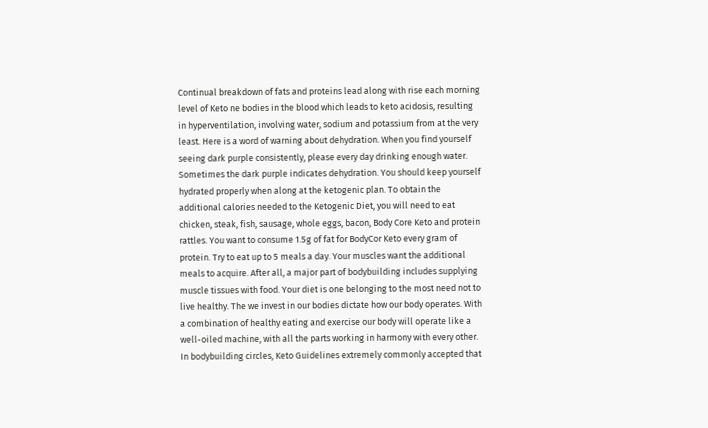Continual breakdown of fats and proteins lead along with rise each morning level of Keto ne bodies in the blood which leads to keto acidosis, resulting in hyperventilation, involving water, sodium and potassium from at the very least. Here is a word of warning about dehydration. When you find yourself seeing dark purple consistently, please every day drinking enough water. Sometimes the dark purple indicates dehydration. You should keep yourself hydrated properly when along at the ketogenic plan. To obtain the additional calories needed to the Ketogenic Diet, you will need to eat chicken, steak, fish, sausage, whole eggs, bacon, Body Core Keto and protein rattles. You want to consume 1.5g of fat for BodyCor Keto every gram of protein. Try to eat up to 5 meals a day. Your muscles want the additional meals to acquire. After all, a major part of bodybuilding includes supplying muscle tissues with food. Your diet is one belonging to the most need not to live healthy. The we invest in our bodies dictate how our body operates. With a combination of healthy eating and exercise our body will operate like a well-oiled machine, with all the parts working in harmony with every other. In bodybuilding circles, Keto Guidelines extremely commonly accepted that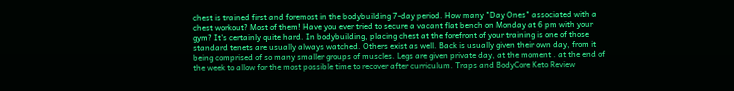chest is trained first and foremost in the bodybuilding 7-day period. How many "Day Ones" associated with a chest workout? Most of them! Have you ever tried to secure a vacant flat bench on Monday at 6 pm with your gym? It's certainly quite hard. In bodybuilding, placing chest at the forefront of your training is one of those standard tenets are usually always watched. Others exist as well. Back is usually given their own day, from it being comprised of so many smaller groups of muscles. Legs are given private day, at the moment . at the end of the week to allow for the most possible time to recover after curriculum. Traps and BodyCore Keto Review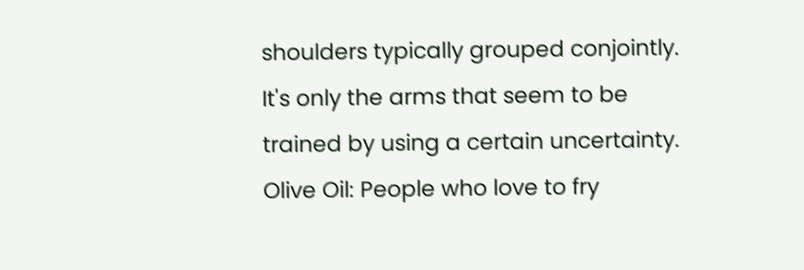shoulders typically grouped conjointly. It's only the arms that seem to be trained by using a certain uncertainty. Olive Oil: People who love to fry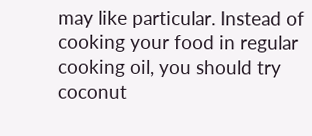may like particular. Instead of cooking your food in regular cooking oil, you should try coconut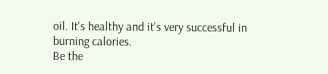oil. It's healthy and it's very successful in burning calories.
Be the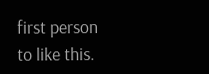first person to like this.